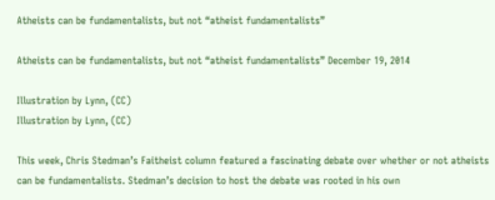Atheists can be fundamentalists, but not “atheist fundamentalists”

Atheists can be fundamentalists, but not “atheist fundamentalists” December 19, 2014

Illustration by Lynn, (CC)
Illustration by Lynn, (CC)

This week, Chris Stedman’s Faitheist column featured a fascinating debate over whether or not atheists can be fundamentalists. Stedman’s decision to host the debate was rooted in his own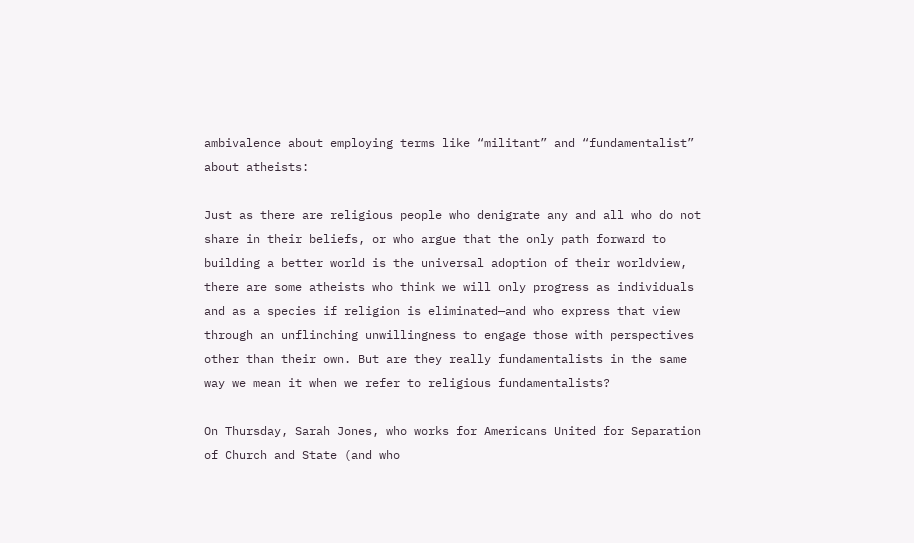ambivalence about employing terms like “militant” and “fundamentalist” about atheists:

Just as there are religious people who denigrate any and all who do not share in their beliefs, or who argue that the only path forward to building a better world is the universal adoption of their worldview, there are some atheists who think we will only progress as individuals and as a species if religion is eliminated—and who express that view through an unflinching unwillingness to engage those with perspectives other than their own. But are they really fundamentalists in the same way we mean it when we refer to religious fundamentalists?

On Thursday, Sarah Jones, who works for Americans United for Separation of Church and State (and who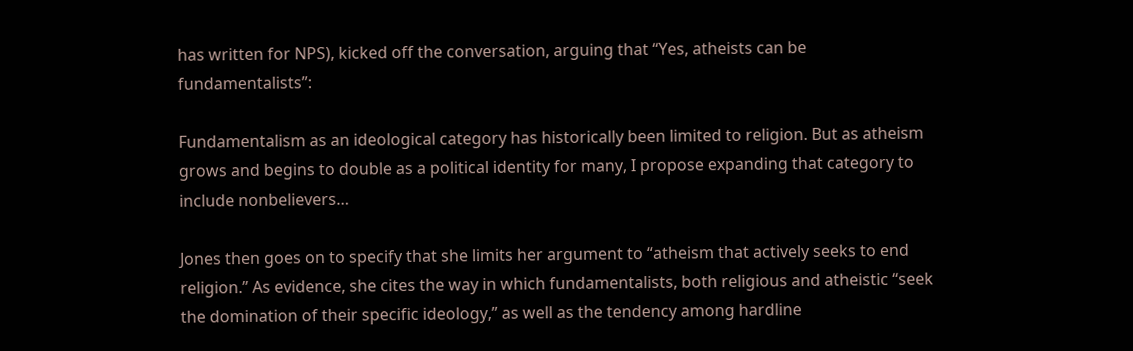has written for NPS), kicked off the conversation, arguing that “Yes, atheists can be fundamentalists”:

Fundamentalism as an ideological category has historically been limited to religion. But as atheism grows and begins to double as a political identity for many, I propose expanding that category to include nonbelievers…

Jones then goes on to specify that she limits her argument to “atheism that actively seeks to end religion.” As evidence, she cites the way in which fundamentalists, both religious and atheistic “seek the domination of their specific ideology,” as well as the tendency among hardline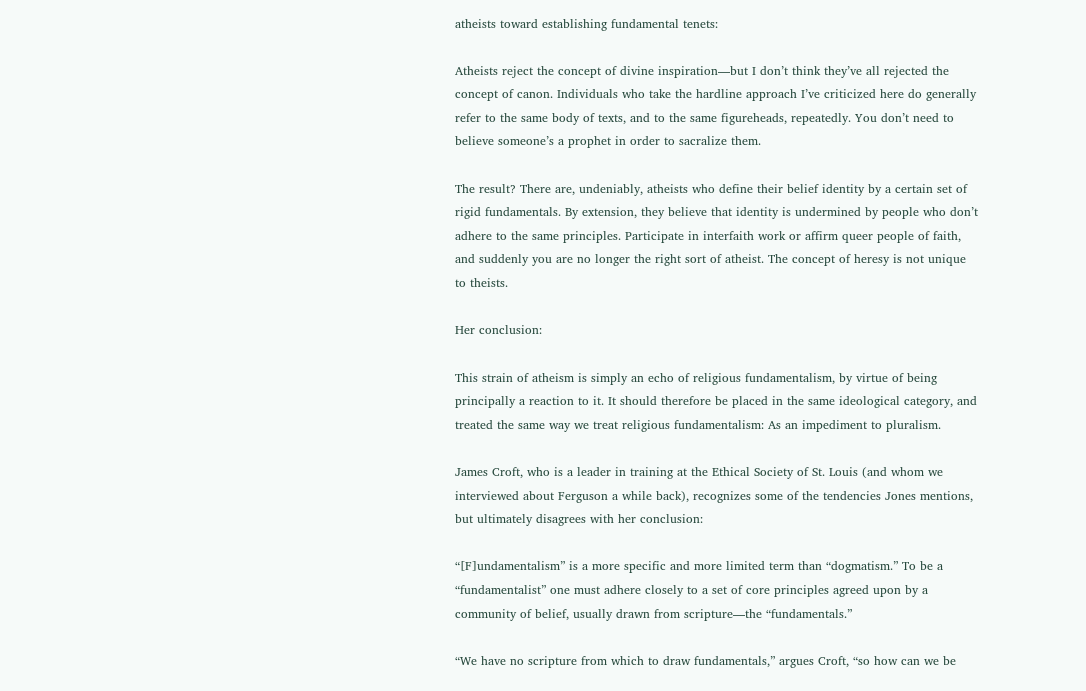atheists toward establishing fundamental tenets:

Atheists reject the concept of divine inspiration—but I don’t think they’ve all rejected the concept of canon. Individuals who take the hardline approach I’ve criticized here do generally refer to the same body of texts, and to the same figureheads, repeatedly. You don’t need to believe someone’s a prophet in order to sacralize them.

The result? There are, undeniably, atheists who define their belief identity by a certain set of rigid fundamentals. By extension, they believe that identity is undermined by people who don’t adhere to the same principles. Participate in interfaith work or affirm queer people of faith, and suddenly you are no longer the right sort of atheist. The concept of heresy is not unique to theists.

Her conclusion:

This strain of atheism is simply an echo of religious fundamentalism, by virtue of being principally a reaction to it. It should therefore be placed in the same ideological category, and treated the same way we treat religious fundamentalism: As an impediment to pluralism.

James Croft, who is a leader in training at the Ethical Society of St. Louis (and whom we interviewed about Ferguson a while back), recognizes some of the tendencies Jones mentions, but ultimately disagrees with her conclusion:

“[F]undamentalism” is a more specific and more limited term than “dogmatism.” To be a “fundamentalist” one must adhere closely to a set of core principles agreed upon by a community of belief, usually drawn from scripture—the “fundamentals.”

“We have no scripture from which to draw fundamentals,” argues Croft, “so how can we be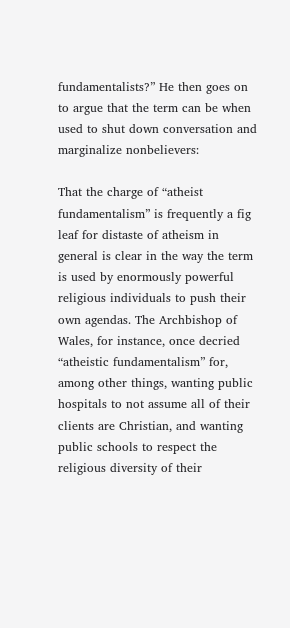fundamentalists?” He then goes on to argue that the term can be when used to shut down conversation and marginalize nonbelievers:

That the charge of “atheist fundamentalism” is frequently a fig leaf for distaste of atheism in general is clear in the way the term is used by enormously powerful religious individuals to push their own agendas. The Archbishop of Wales, for instance, once decried “atheistic fundamentalism” for, among other things, wanting public hospitals to not assume all of their clients are Christian, and wanting public schools to respect the religious diversity of their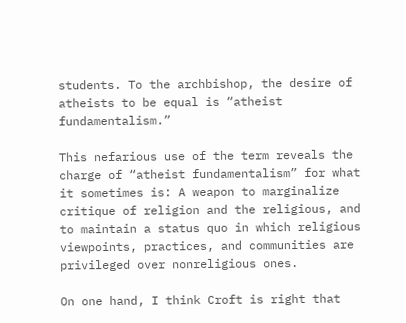students. To the archbishop, the desire of atheists to be equal is “atheist fundamentalism.”

This nefarious use of the term reveals the charge of “atheist fundamentalism” for what it sometimes is: A weapon to marginalize critique of religion and the religious, and to maintain a status quo in which religious viewpoints, practices, and communities are privileged over nonreligious ones.

On one hand, I think Croft is right that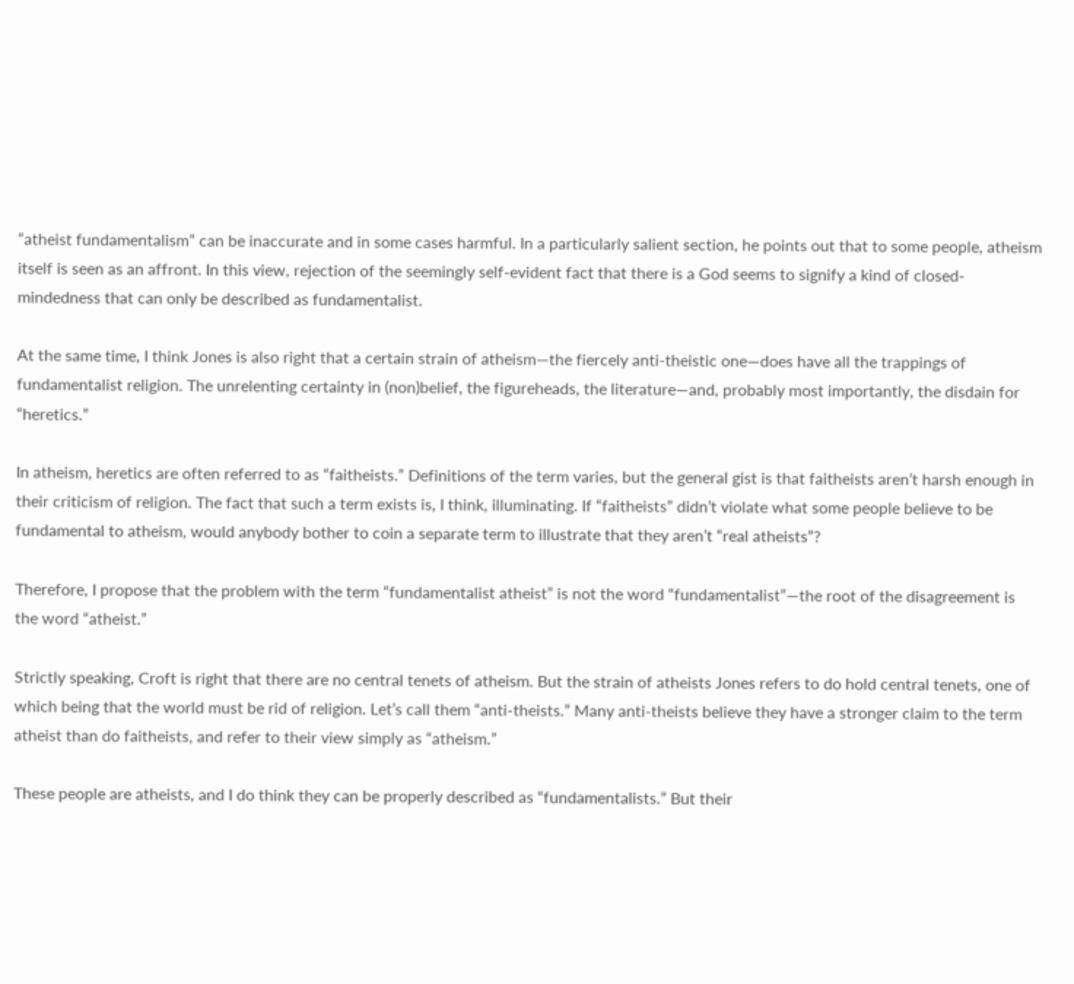“atheist fundamentalism” can be inaccurate and in some cases harmful. In a particularly salient section, he points out that to some people, atheism itself is seen as an affront. In this view, rejection of the seemingly self-evident fact that there is a God seems to signify a kind of closed-mindedness that can only be described as fundamentalist.

At the same time, I think Jones is also right that a certain strain of atheism—the fiercely anti-theistic one—does have all the trappings of fundamentalist religion. The unrelenting certainty in (non)belief, the figureheads, the literature—and, probably most importantly, the disdain for “heretics.”

In atheism, heretics are often referred to as “faitheists.” Definitions of the term varies, but the general gist is that faitheists aren’t harsh enough in their criticism of religion. The fact that such a term exists is, I think, illuminating. If “faitheists” didn’t violate what some people believe to be fundamental to atheism, would anybody bother to coin a separate term to illustrate that they aren’t “real atheists”?

Therefore, I propose that the problem with the term “fundamentalist atheist” is not the word “fundamentalist”—the root of the disagreement is the word “atheist.”

Strictly speaking, Croft is right that there are no central tenets of atheism. But the strain of atheists Jones refers to do hold central tenets, one of which being that the world must be rid of religion. Let’s call them “anti-theists.” Many anti-theists believe they have a stronger claim to the term atheist than do faitheists, and refer to their view simply as “atheism.”

These people are atheists, and I do think they can be properly described as “fundamentalists.” But their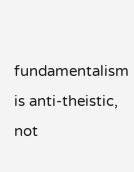fundamentalism is anti-theistic, not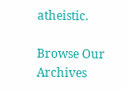atheistic.

Browse Our Archives